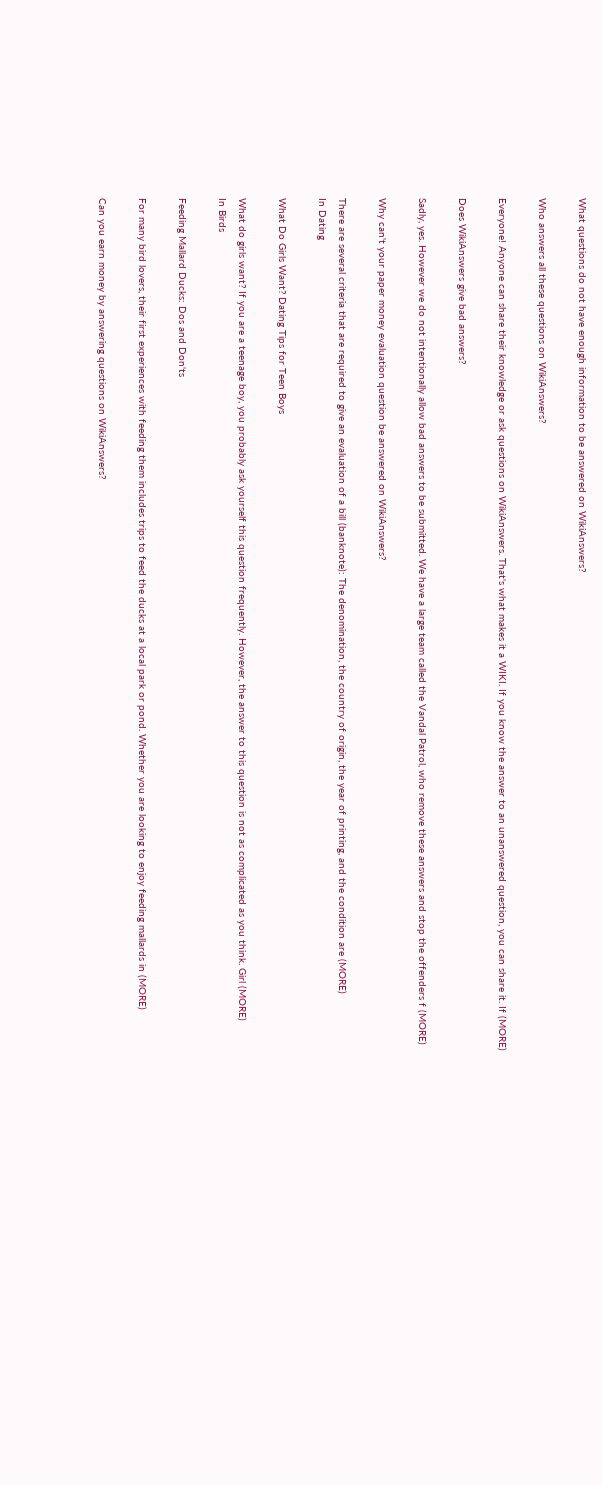What questions do not have enough information to be answered on WikiAnswers?

Who answers all these questions on WikiAnswers?

Everyone! Anyone can share their knowledge or ask questions on WikiAnswers. That's what makes it a WIKI. If you know the answer to an unanswered question, you can share it. If (MORE)

Does WikiAnswers give bad answers?

Sadly, yes. However we do not intentionally allow bad answers to be submitted. We have a large team called the Vandal Patrol, who remove these answers and stop the offenders f (MORE)

Why can't your paper money evaluation question be answered on WikiAnswers?

There are several criteria that are required to give an evaluation of a bill (banknote): The denomination, the country of origin, the year of printing, and the condition are (MORE)
In Dating

What Do Girls Want? Dating Tips for Teen Boys

What do girls want? If you are a teenage boy, you probably ask yourself this question frequently. However, the answer to this question is not as complicated as you think. Girl (MORE)
In Birds

Feeding Mallard Ducks: Dos and Don'ts

For many bird lovers, their first experiences with feeding them includes trips to feed the ducks at a local park or pond. Whether you are looking to enjoy feeding mallards in (MORE)

Can you earn money by answering questions on WikiAnswers?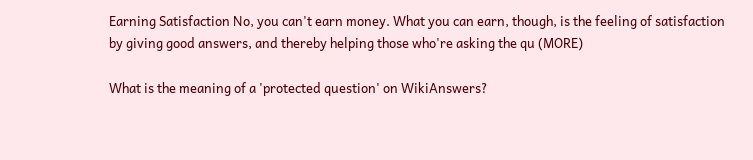Earning Satisfaction No, you can't earn money. What you can earn, though, is the feeling of satisfaction by giving good answers, and thereby helping those who're asking the qu (MORE)

What is the meaning of a 'protected question' on WikiAnswers?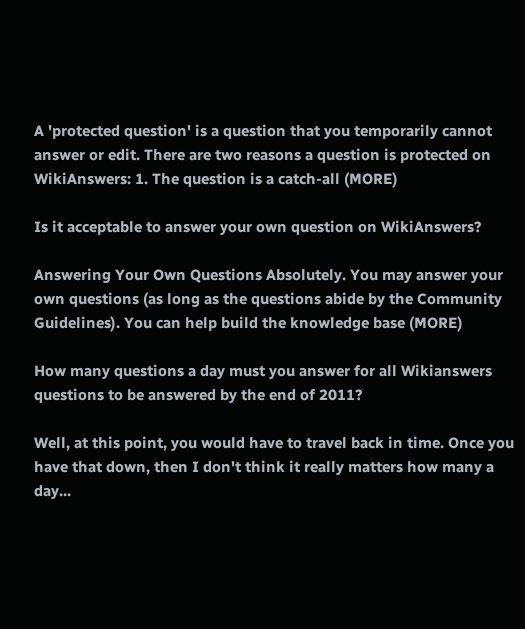A 'protected question' is a question that you temporarily cannot answer or edit. There are two reasons a question is protected on WikiAnswers: 1. The question is a catch-all (MORE)

Is it acceptable to answer your own question on WikiAnswers?

Answering Your Own Questions Absolutely. You may answer your own questions (as long as the questions abide by the Community Guidelines). You can help build the knowledge base (MORE)

How many questions a day must you answer for all Wikianswers questions to be answered by the end of 2011?

Well, at this point, you would have to travel back in time. Once you have that down, then I don't think it really matters how many a day...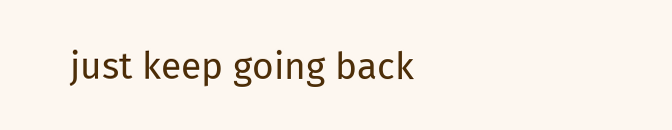just keep going back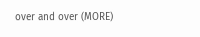over and over (MORE)